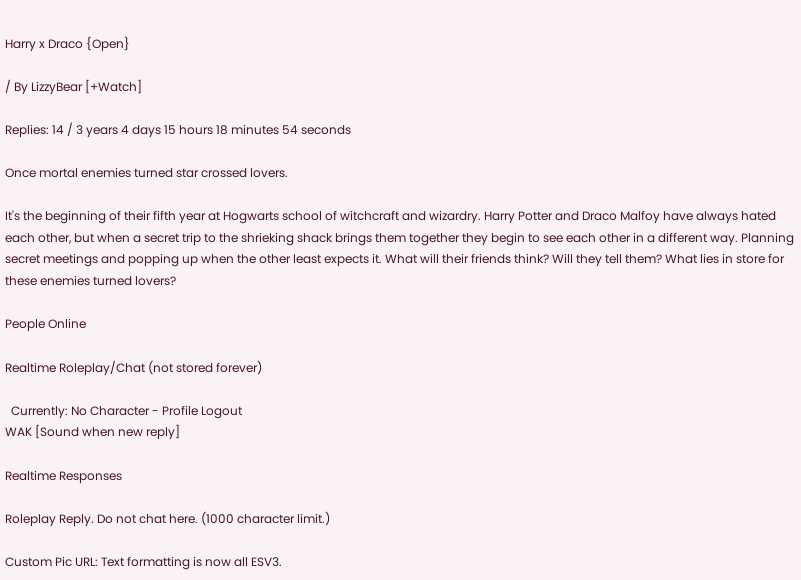Harry x Draco {Open}

/ By LizzyBear [+Watch]

Replies: 14 / 3 years 4 days 15 hours 18 minutes 54 seconds

Once mortal enemies turned star crossed lovers.

It's the beginning of their fifth year at Hogwarts school of witchcraft and wizardry. Harry Potter and Draco Malfoy have always hated each other, but when a secret trip to the shrieking shack brings them together they begin to see each other in a different way. Planning secret meetings and popping up when the other least expects it. What will their friends think? Will they tell them? What lies in store for these enemies turned lovers?

People Online

Realtime Roleplay/Chat (not stored forever)

  Currently: No Character - Profile Logout
WAK [Sound when new reply]

Realtime Responses

Roleplay Reply. Do not chat here. (1000 character limit.)

Custom Pic URL: Text formatting is now all ESV3.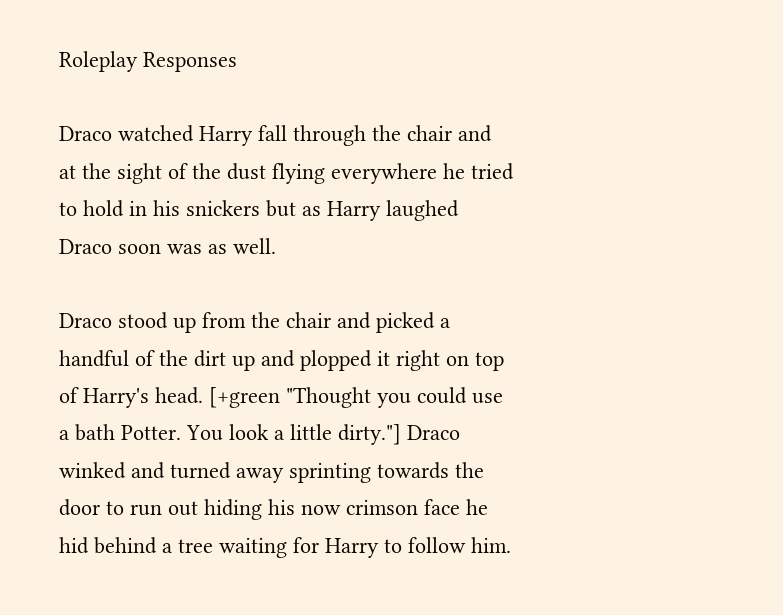Roleplay Responses

Draco watched Harry fall through the chair and at the sight of the dust flying everywhere he tried to hold in his snickers but as Harry laughed Draco soon was as well.

Draco stood up from the chair and picked a handful of the dirt up and plopped it right on top of Harry's head. [+green "Thought you could use a bath Potter. You look a little dirty."] Draco winked and turned away sprinting towards the door to run out hiding his now crimson face he hid behind a tree waiting for Harry to follow him.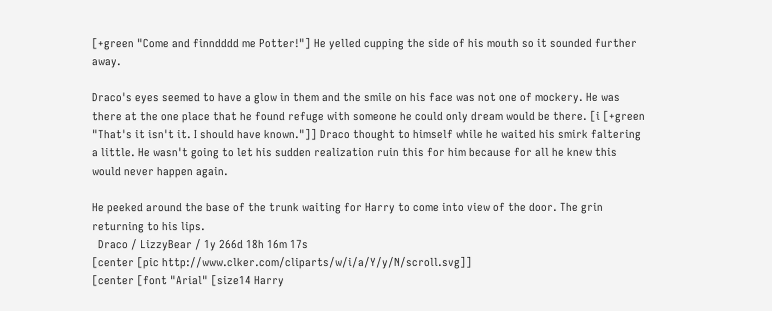[+green "Come and finndddd me Potter!"] He yelled cupping the side of his mouth so it sounded further away.

Draco's eyes seemed to have a glow in them and the smile on his face was not one of mockery. He was there at the one place that he found refuge with someone he could only dream would be there. [i [+green "That's it isn't it. I should have known."]] Draco thought to himself while he waited his smirk faltering a little. He wasn't going to let his sudden realization ruin this for him because for all he knew this would never happen again.

He peeked around the base of the trunk waiting for Harry to come into view of the door. The grin returning to his lips.
  Draco / LizzyBear / 1y 266d 18h 16m 17s
[center [pic http://www.clker.com/cliparts/w/i/a/Y/y/N/scroll.svg]]
[center [font "Arial" [size14 Harry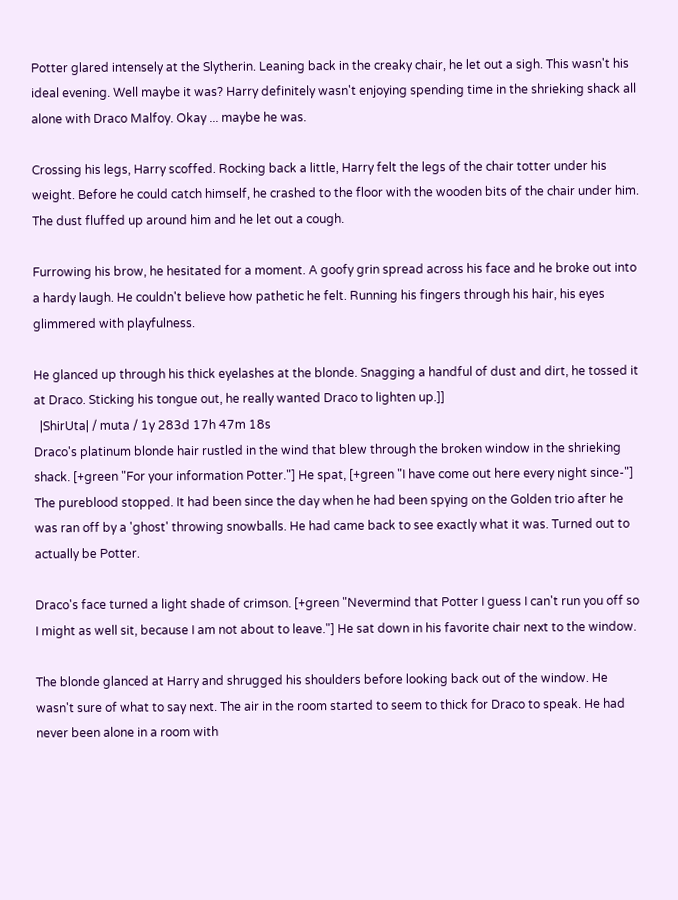Potter glared intensely at the Slytherin. Leaning back in the creaky chair, he let out a sigh. This wasn't his ideal evening. Well maybe it was? Harry definitely wasn't enjoying spending time in the shrieking shack all alone with Draco Malfoy. Okay ... maybe he was.

Crossing his legs, Harry scoffed. Rocking back a little, Harry felt the legs of the chair totter under his weight. Before he could catch himself, he crashed to the floor with the wooden bits of the chair under him. The dust fluffed up around him and he let out a cough.

Furrowing his brow, he hesitated for a moment. A goofy grin spread across his face and he broke out into a hardy laugh. He couldn't believe how pathetic he felt. Running his fingers through his hair, his eyes glimmered with playfulness.

He glanced up through his thick eyelashes at the blonde. Snagging a handful of dust and dirt, he tossed it at Draco. Sticking his tongue out, he really wanted Draco to lighten up.]]
  |ShirUta| / muta / 1y 283d 17h 47m 18s
Draco's platinum blonde hair rustled in the wind that blew through the broken window in the shrieking shack. [+green "For your information Potter."] He spat, [+green "I have come out here every night since-"] The pureblood stopped. It had been since the day when he had been spying on the Golden trio after he was ran off by a 'ghost' throwing snowballs. He had came back to see exactly what it was. Turned out to actually be Potter.

Draco's face turned a light shade of crimson. [+green "Nevermind that Potter I guess I can't run you off so I might as well sit, because I am not about to leave."] He sat down in his favorite chair next to the window.

The blonde glanced at Harry and shrugged his shoulders before looking back out of the window. He wasn't sure of what to say next. The air in the room started to seem to thick for Draco to speak. He had never been alone in a room with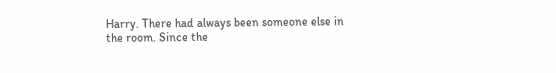Harry. There had always been someone else in the room. Since the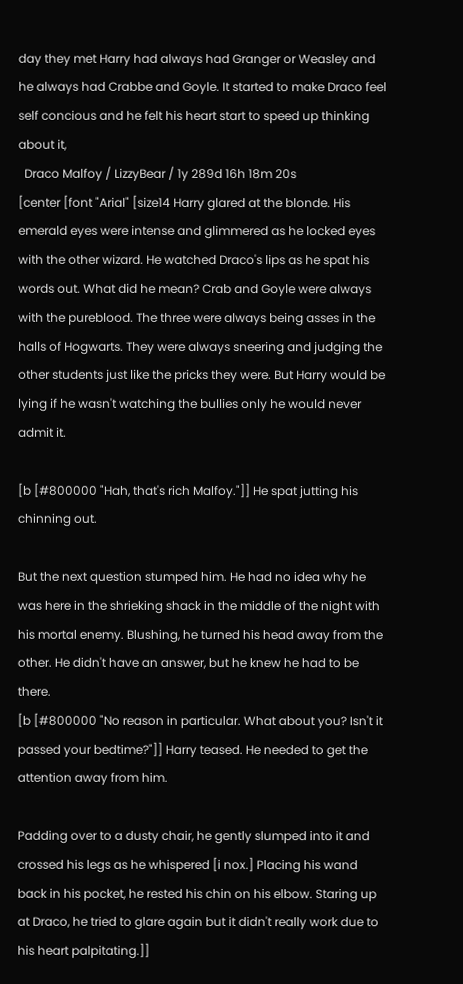day they met Harry had always had Granger or Weasley and he always had Crabbe and Goyle. It started to make Draco feel self concious and he felt his heart start to speed up thinking about it,
  Draco Malfoy / LizzyBear / 1y 289d 16h 18m 20s
[center [font "Arial" [size14 Harry glared at the blonde. His emerald eyes were intense and glimmered as he locked eyes with the other wizard. He watched Draco's lips as he spat his words out. What did he mean? Crab and Goyle were always with the pureblood. The three were always being asses in the halls of Hogwarts. They were always sneering and judging the other students just like the pricks they were. But Harry would be lying if he wasn't watching the bullies only he would never admit it.

[b [#800000 "Hah, that's rich Malfoy."]] He spat jutting his chinning out.

But the next question stumped him. He had no idea why he was here in the shrieking shack in the middle of the night with his mortal enemy. Blushing, he turned his head away from the other. He didn't have an answer, but he knew he had to be there.
[b [#800000 "No reason in particular. What about you? Isn't it passed your bedtime?"]] Harry teased. He needed to get the attention away from him.

Padding over to a dusty chair, he gently slumped into it and crossed his legs as he whispered [i nox.] Placing his wand back in his pocket, he rested his chin on his elbow. Staring up at Draco, he tried to glare again but it didn't really work due to his heart palpitating.]]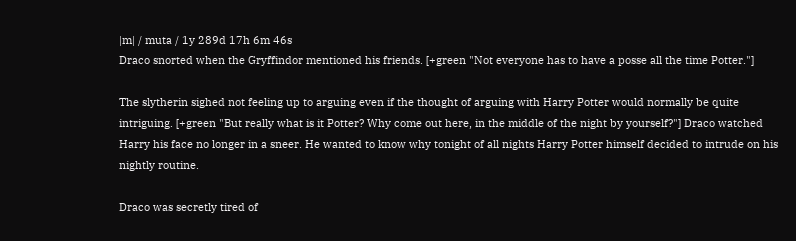|m| / muta / 1y 289d 17h 6m 46s
Draco snorted when the Gryffindor mentioned his friends. [+green "Not everyone has to have a posse all the time Potter."]

The slytherin sighed not feeling up to arguing even if the thought of arguing with Harry Potter would normally be quite intriguing. [+green "But really what is it Potter? Why come out here, in the middle of the night by yourself?"] Draco watched Harry his face no longer in a sneer. He wanted to know why tonight of all nights Harry Potter himself decided to intrude on his nightly routine.

Draco was secretly tired of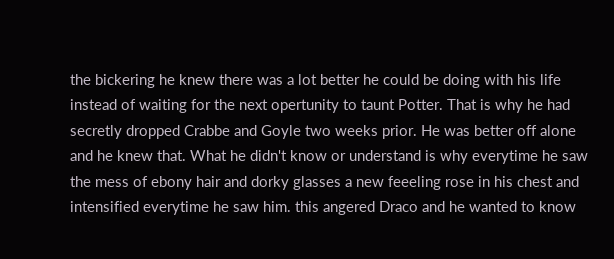the bickering he knew there was a lot better he could be doing with his life instead of waiting for the next opertunity to taunt Potter. That is why he had secretly dropped Crabbe and Goyle two weeks prior. He was better off alone and he knew that. What he didn't know or understand is why everytime he saw the mess of ebony hair and dorky glasses a new feeeling rose in his chest and intensified everytime he saw him. this angered Draco and he wanted to know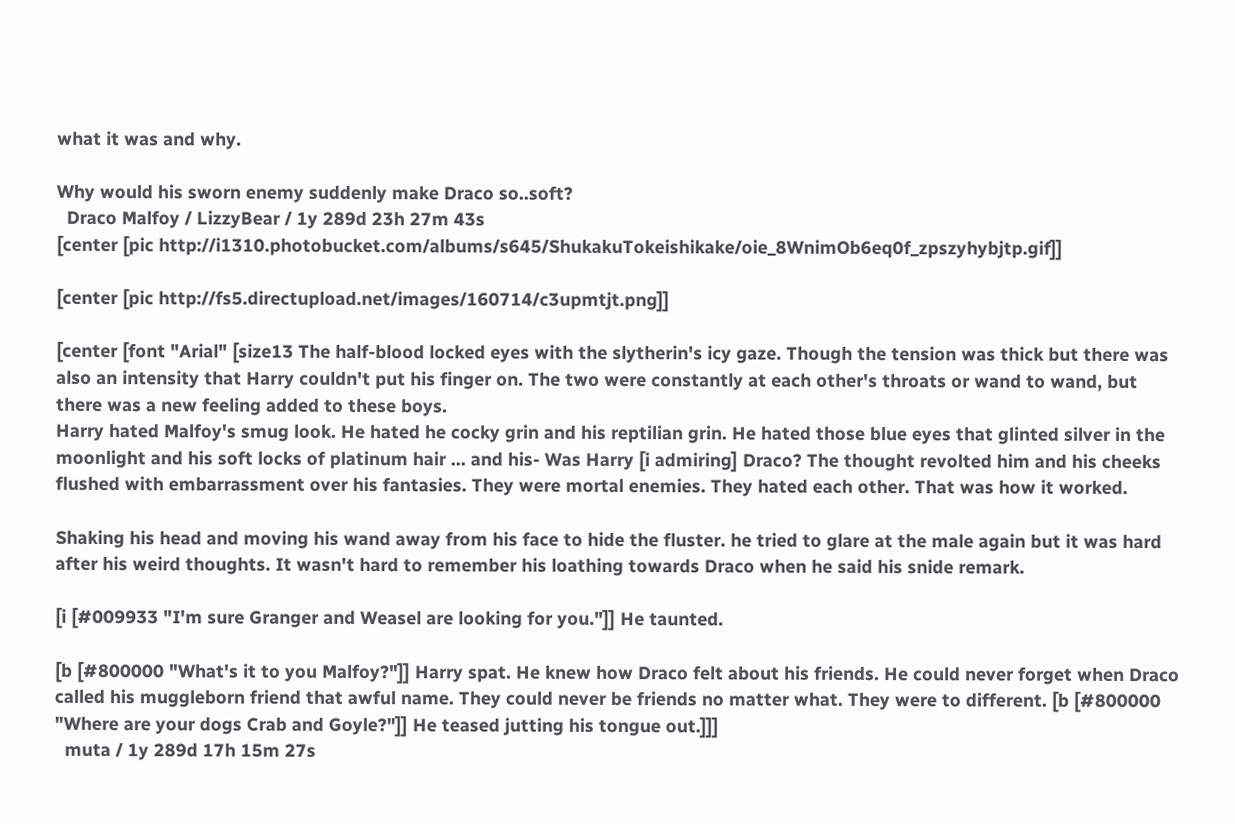what it was and why.

Why would his sworn enemy suddenly make Draco so..soft?
  Draco Malfoy / LizzyBear / 1y 289d 23h 27m 43s
[center [pic http://i1310.photobucket.com/albums/s645/ShukakuTokeishikake/oie_8WnimOb6eq0f_zpszyhybjtp.gif]]

[center [pic http://fs5.directupload.net/images/160714/c3upmtjt.png]]

[center [font "Arial" [size13 The half-blood locked eyes with the slytherin's icy gaze. Though the tension was thick but there was also an intensity that Harry couldn't put his finger on. The two were constantly at each other's throats or wand to wand, but there was a new feeling added to these boys.
Harry hated Malfoy's smug look. He hated he cocky grin and his reptilian grin. He hated those blue eyes that glinted silver in the moonlight and his soft locks of platinum hair ... and his- Was Harry [i admiring] Draco? The thought revolted him and his cheeks flushed with embarrassment over his fantasies. They were mortal enemies. They hated each other. That was how it worked.

Shaking his head and moving his wand away from his face to hide the fluster. he tried to glare at the male again but it was hard after his weird thoughts. It wasn't hard to remember his loathing towards Draco when he said his snide remark.

[i [#009933 "I'm sure Granger and Weasel are looking for you."]] He taunted.

[b [#800000 "What's it to you Malfoy?"]] Harry spat. He knew how Draco felt about his friends. He could never forget when Draco called his muggleborn friend that awful name. They could never be friends no matter what. They were to different. [b [#800000 "Where are your dogs Crab and Goyle?"]] He teased jutting his tongue out.]]]
  muta / 1y 289d 17h 15m 27s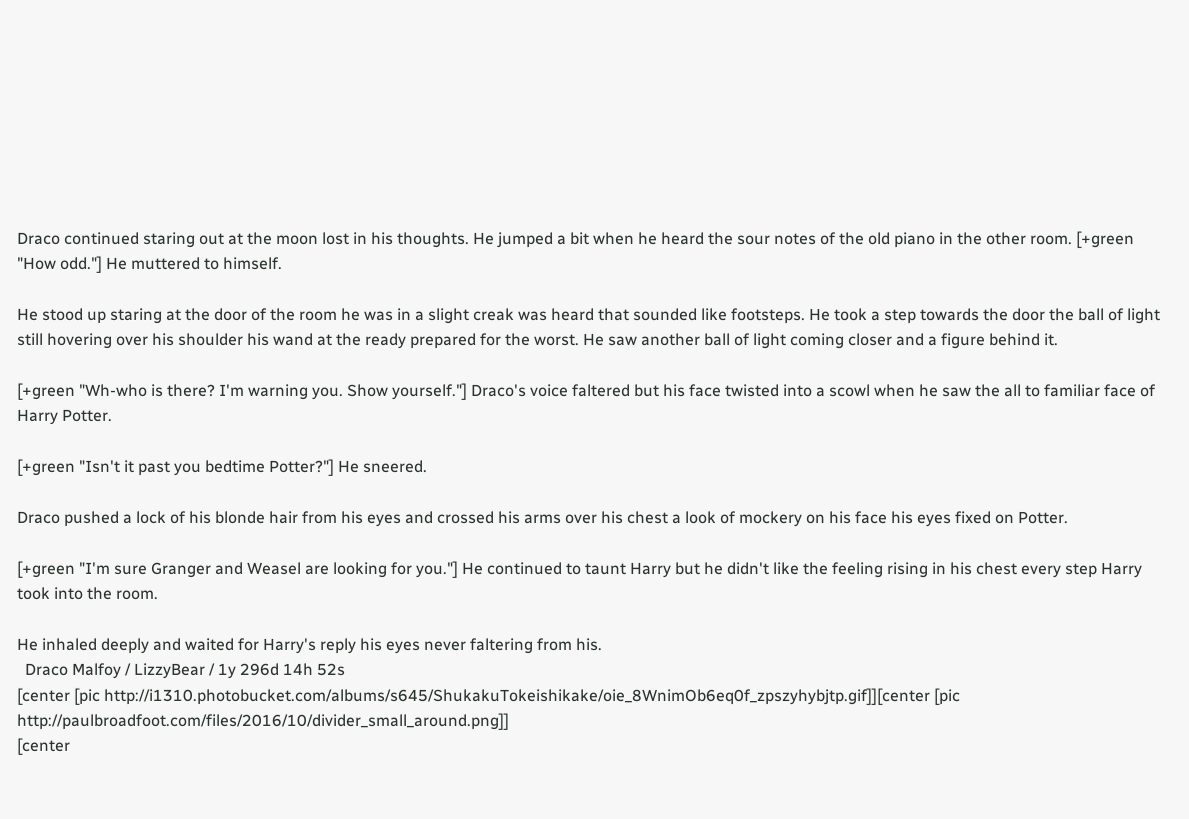Draco continued staring out at the moon lost in his thoughts. He jumped a bit when he heard the sour notes of the old piano in the other room. [+green "How odd."] He muttered to himself.

He stood up staring at the door of the room he was in a slight creak was heard that sounded like footsteps. He took a step towards the door the ball of light still hovering over his shoulder his wand at the ready prepared for the worst. He saw another ball of light coming closer and a figure behind it.

[+green "Wh-who is there? I'm warning you. Show yourself."] Draco's voice faltered but his face twisted into a scowl when he saw the all to familiar face of Harry Potter.

[+green "Isn't it past you bedtime Potter?"] He sneered.

Draco pushed a lock of his blonde hair from his eyes and crossed his arms over his chest a look of mockery on his face his eyes fixed on Potter.

[+green "I'm sure Granger and Weasel are looking for you."] He continued to taunt Harry but he didn't like the feeling rising in his chest every step Harry took into the room.

He inhaled deeply and waited for Harry's reply his eyes never faltering from his.
  Draco Malfoy / LizzyBear / 1y 296d 14h 52s
[center [pic http://i1310.photobucket.com/albums/s645/ShukakuTokeishikake/oie_8WnimOb6eq0f_zpszyhybjtp.gif]][center [pic http://paulbroadfoot.com/files/2016/10/divider_small_around.png]]
[center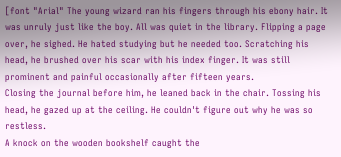[font "Arial" The young wizard ran his fingers through his ebony hair. It was unruly just like the boy. All was quiet in the library. Flipping a page over, he sighed. He hated studying but he needed too. Scratching his head, he brushed over his scar with his index finger. It was still prominent and painful occasionally after fifteen years.
Closing the journal before him, he leaned back in the chair. Tossing his head, he gazed up at the ceiling. He couldn't figure out why he was so restless.
A knock on the wooden bookshelf caught the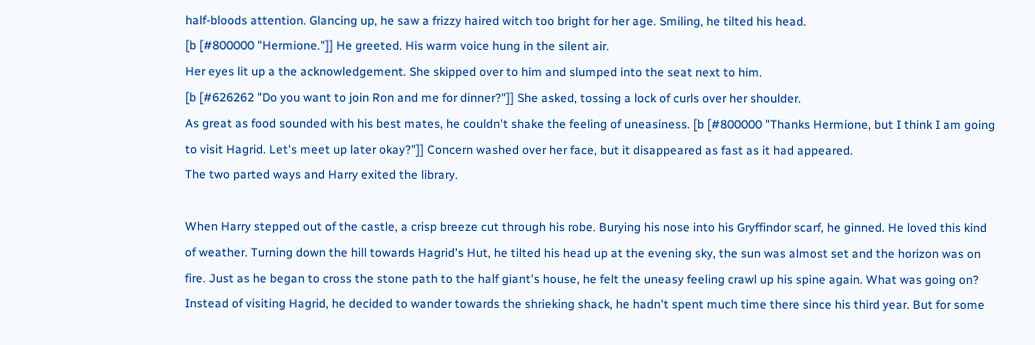half-bloods attention. Glancing up, he saw a frizzy haired witch too bright for her age. Smiling, he tilted his head.
[b [#800000 "Hermione."]] He greeted. His warm voice hung in the silent air.
Her eyes lit up a the acknowledgement. She skipped over to him and slumped into the seat next to him.
[b [#626262 "Do you want to join Ron and me for dinner?"]] She asked, tossing a lock of curls over her shoulder.
As great as food sounded with his best mates, he couldn't shake the feeling of uneasiness. [b [#800000 "Thanks Hermione, but I think I am going to visit Hagrid. Let's meet up later okay?"]] Concern washed over her face, but it disappeared as fast as it had appeared.
The two parted ways and Harry exited the library.

When Harry stepped out of the castle, a crisp breeze cut through his robe. Burying his nose into his Gryffindor scarf, he ginned. He loved this kind of weather. Turning down the hill towards Hagrid's Hut, he tilted his head up at the evening sky, the sun was almost set and the horizon was on fire. Just as he began to cross the stone path to the half giant's house, he felt the uneasy feeling crawl up his spine again. What was going on? Instead of visiting Hagrid, he decided to wander towards the shrieking shack, he hadn't spent much time there since his third year. But for some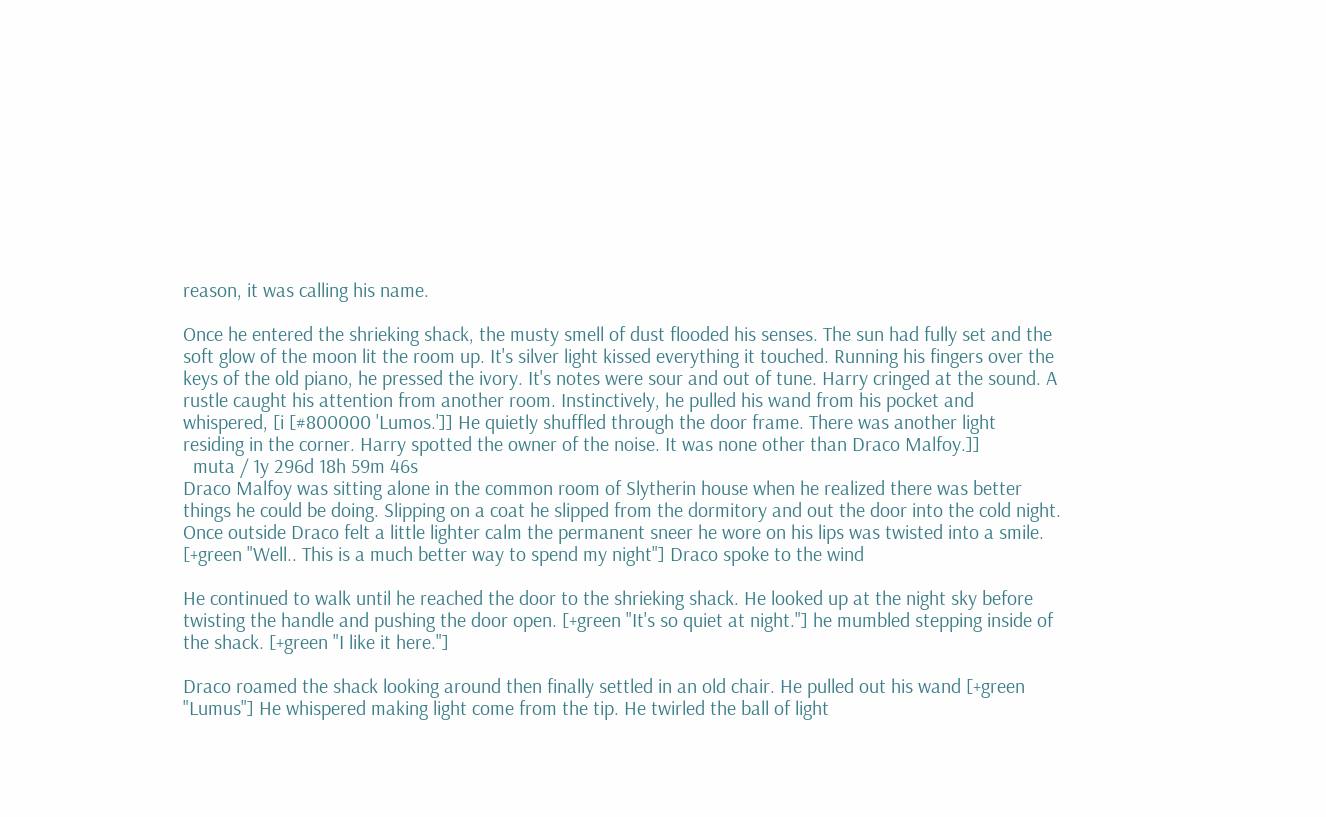reason, it was calling his name.

Once he entered the shrieking shack, the musty smell of dust flooded his senses. The sun had fully set and the soft glow of the moon lit the room up. It's silver light kissed everything it touched. Running his fingers over the keys of the old piano, he pressed the ivory. It's notes were sour and out of tune. Harry cringed at the sound. A rustle caught his attention from another room. Instinctively, he pulled his wand from his pocket and whispered, [i [#800000 'Lumos.']] He quietly shuffled through the door frame. There was another light residing in the corner. Harry spotted the owner of the noise. It was none other than Draco Malfoy.]]
  muta / 1y 296d 18h 59m 46s
Draco Malfoy was sitting alone in the common room of Slytherin house when he realized there was better things he could be doing. Slipping on a coat he slipped from the dormitory and out the door into the cold night. Once outside Draco felt a little lighter calm the permanent sneer he wore on his lips was twisted into a smile. [+green "Well.. This is a much better way to spend my night"] Draco spoke to the wind

He continued to walk until he reached the door to the shrieking shack. He looked up at the night sky before twisting the handle and pushing the door open. [+green "It's so quiet at night."] he mumbled stepping inside of the shack. [+green "I like it here."]

Draco roamed the shack looking around then finally settled in an old chair. He pulled out his wand [+green "Lumus"] He whispered making light come from the tip. He twirled the ball of light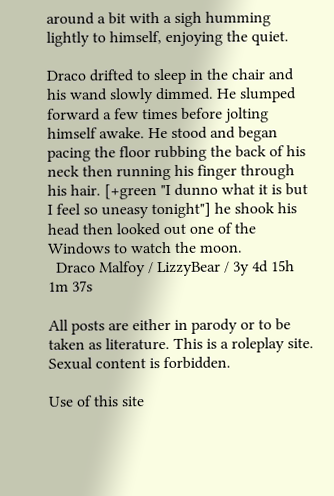around a bit with a sigh humming lightly to himself, enjoying the quiet.

Draco drifted to sleep in the chair and his wand slowly dimmed. He slumped forward a few times before jolting himself awake. He stood and began pacing the floor rubbing the back of his neck then running his finger through his hair. [+green "I dunno what it is but I feel so uneasy tonight"] he shook his head then looked out one of the Windows to watch the moon.
  Draco Malfoy / LizzyBear / 3y 4d 15h 1m 37s

All posts are either in parody or to be taken as literature. This is a roleplay site. Sexual content is forbidden.

Use of this site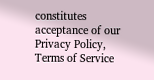constitutes acceptance of our
Privacy Policy, Terms of Service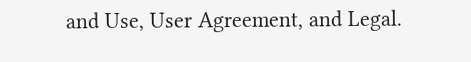and Use, User Agreement, and Legal.